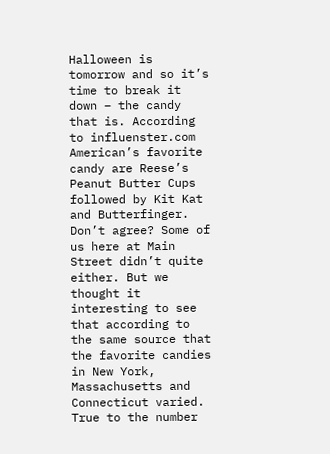Halloween is tomorrow and so it’s time to break it down – the candy that is. According to influenster.com American’s favorite candy are Reese’s Peanut Butter Cups followed by Kit Kat and Butterfinger. Don’t agree? Some of us here at Main Street didn’t quite either. But we thought it interesting to see that according to the same source that the favorite candies in New York, Massachusetts and Connecticut varied. True to the number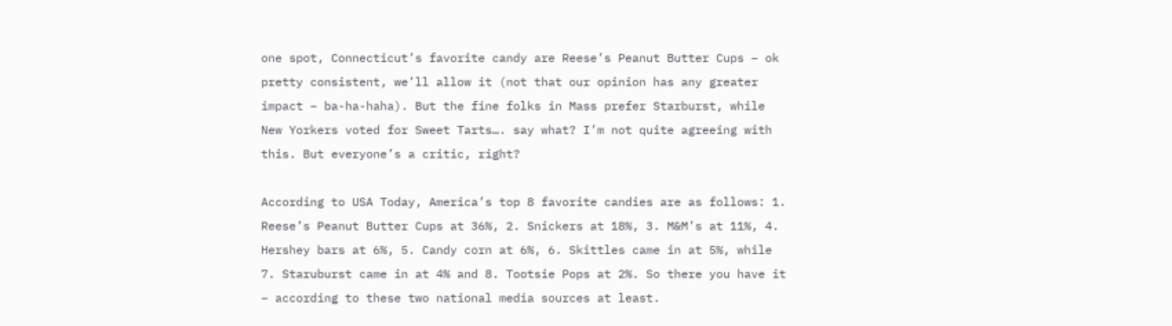one spot, Connecticut’s favorite candy are Reese’s Peanut Butter Cups – ok pretty consistent, we’ll allow it (not that our opinion has any greater impact – ba-ha-haha). But the fine folks in Mass prefer Starburst, while New Yorkers voted for Sweet Tarts…. say what? I’m not quite agreeing with this. But everyone’s a critic, right?

According to USA Today, America’s top 8 favorite candies are as follows: 1. Reese’s Peanut Butter Cups at 36%, 2. Snickers at 18%, 3. M&M’s at 11%, 4. Hershey bars at 6%, 5. Candy corn at 6%, 6. Skittles came in at 5%, while 7. Staruburst came in at 4% and 8. Tootsie Pops at 2%. So there you have it – according to these two national media sources at least.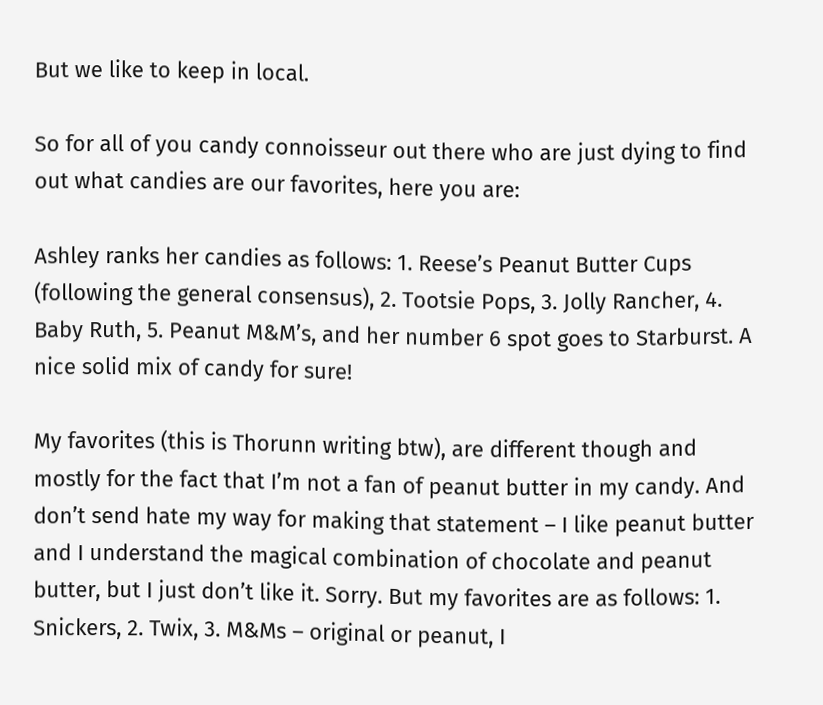But we like to keep in local.

So for all of you candy connoisseur out there who are just dying to find out what candies are our favorites, here you are:

Ashley ranks her candies as follows: 1. Reese’s Peanut Butter Cups (following the general consensus), 2. Tootsie Pops, 3. Jolly Rancher, 4. Baby Ruth, 5. Peanut M&M’s, and her number 6 spot goes to Starburst. A nice solid mix of candy for sure!

My favorites (this is Thorunn writing btw), are different though and mostly for the fact that I’m not a fan of peanut butter in my candy. And don’t send hate my way for making that statement – I like peanut butter and I understand the magical combination of chocolate and peanut butter, but I just don’t like it. Sorry. But my favorites are as follows: 1. Snickers, 2. Twix, 3. M&Ms – original or peanut, I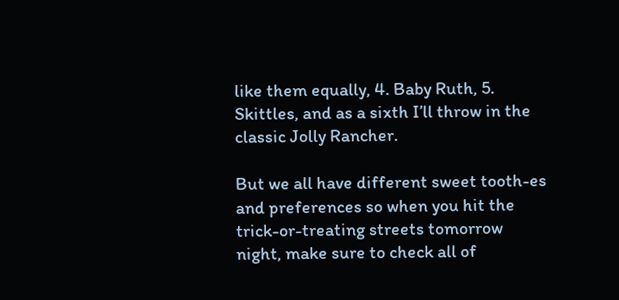like them equally, 4. Baby Ruth, 5. Skittles, and as a sixth I’ll throw in the classic Jolly Rancher.

But we all have different sweet tooth-es and preferences so when you hit the trick-or-treating streets tomorrow night, make sure to check all of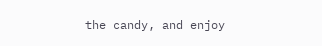the candy, and enjoy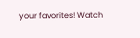your favorites! Watch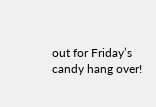out for Friday’s candy hang over!